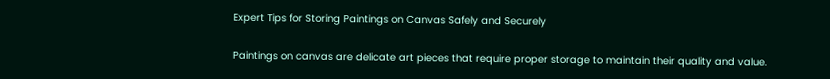Expert Tips for Storing Paintings on Canvas Safely and Securely

Paintings on canvas are delicate art pieces that require proper storage to maintain their quality and value.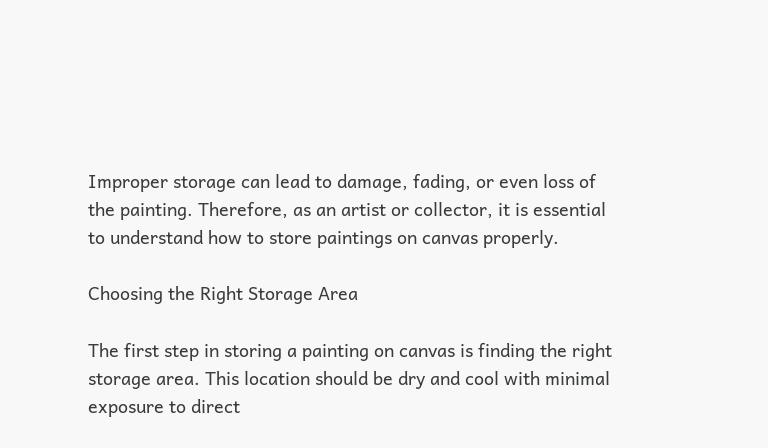Improper storage can lead to damage, fading, or even loss of the painting. Therefore, as an artist or collector, it is essential to understand how to store paintings on canvas properly.

Choosing the Right Storage Area

The first step in storing a painting on canvas is finding the right storage area. This location should be dry and cool with minimal exposure to direct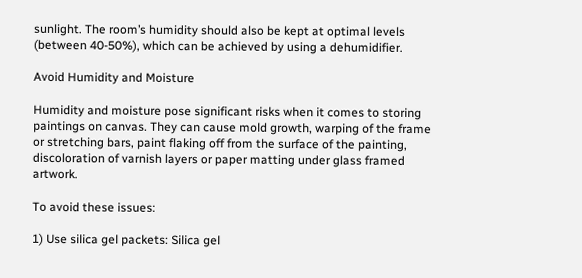sunlight. The room’s humidity should also be kept at optimal levels (between 40-50%), which can be achieved by using a dehumidifier.

Avoid Humidity and Moisture

Humidity and moisture pose significant risks when it comes to storing paintings on canvas. They can cause mold growth, warping of the frame or stretching bars, paint flaking off from the surface of the painting, discoloration of varnish layers or paper matting under glass framed artwork.

To avoid these issues:

1) Use silica gel packets: Silica gel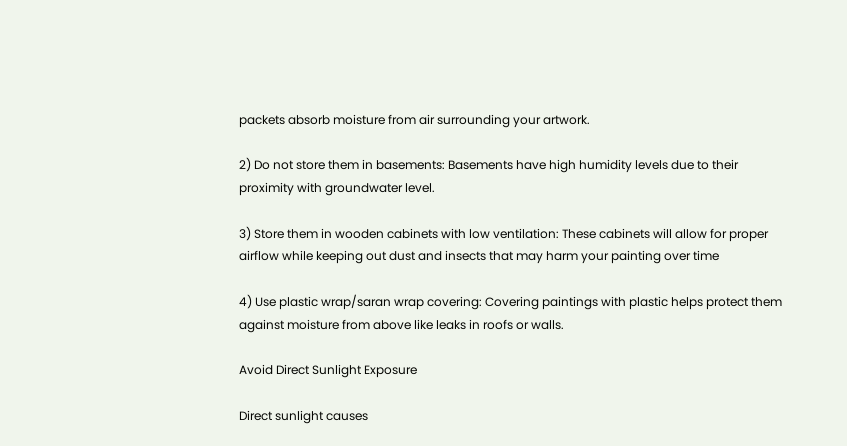packets absorb moisture from air surrounding your artwork.

2) Do not store them in basements: Basements have high humidity levels due to their proximity with groundwater level.

3) Store them in wooden cabinets with low ventilation: These cabinets will allow for proper airflow while keeping out dust and insects that may harm your painting over time

4) Use plastic wrap/saran wrap covering: Covering paintings with plastic helps protect them against moisture from above like leaks in roofs or walls.

Avoid Direct Sunlight Exposure

Direct sunlight causes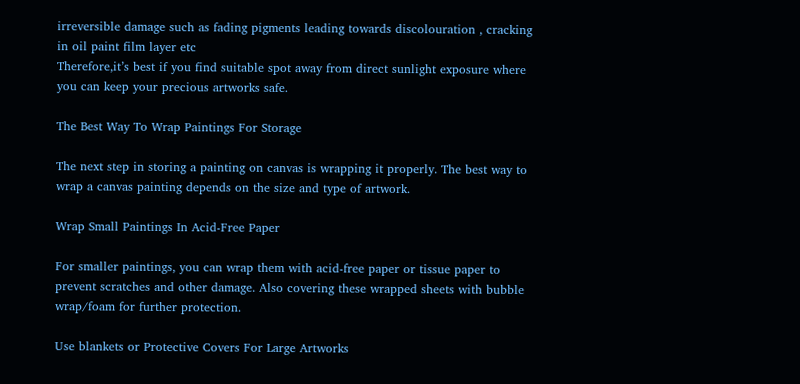irreversible damage such as fading pigments leading towards discolouration , cracking in oil paint film layer etc
Therefore,it’s best if you find suitable spot away from direct sunlight exposure where you can keep your precious artworks safe.

The Best Way To Wrap Paintings For Storage

The next step in storing a painting on canvas is wrapping it properly. The best way to wrap a canvas painting depends on the size and type of artwork.

Wrap Small Paintings In Acid-Free Paper

For smaller paintings, you can wrap them with acid-free paper or tissue paper to prevent scratches and other damage. Also covering these wrapped sheets with bubble wrap/foam for further protection.

Use blankets or Protective Covers For Large Artworks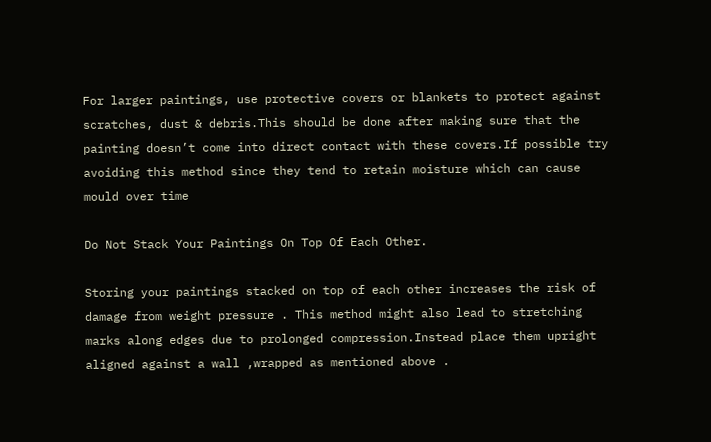For larger paintings, use protective covers or blankets to protect against scratches, dust & debris.This should be done after making sure that the painting doesn’t come into direct contact with these covers.If possible try avoiding this method since they tend to retain moisture which can cause mould over time

Do Not Stack Your Paintings On Top Of Each Other.

Storing your paintings stacked on top of each other increases the risk of damage from weight pressure . This method might also lead to stretching marks along edges due to prolonged compression.Instead place them upright aligned against a wall ,wrapped as mentioned above .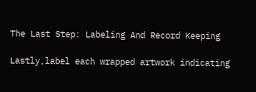The Last Step: Labeling And Record Keeping

Lastly,label each wrapped artwork indicating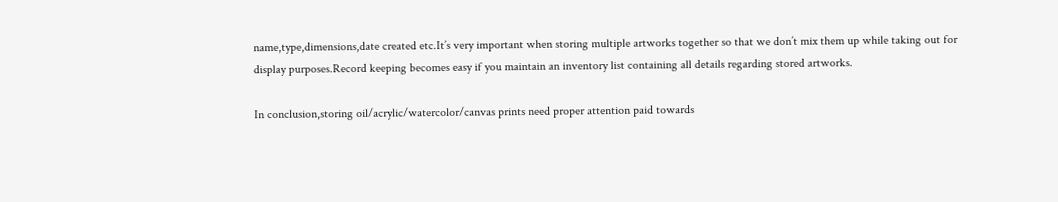name,type,dimensions,date created etc.It’s very important when storing multiple artworks together so that we don’t mix them up while taking out for display purposes.Record keeping becomes easy if you maintain an inventory list containing all details regarding stored artworks.

In conclusion,storing oil/acrylic/watercolor/canvas prints need proper attention paid towards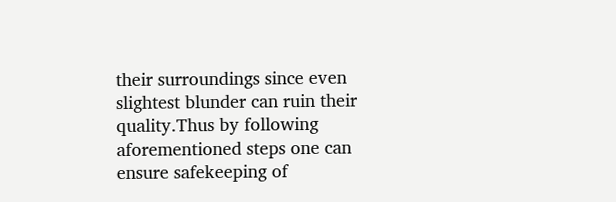their surroundings since even slightest blunder can ruin their quality.Thus by following aforementioned steps one can ensure safekeeping of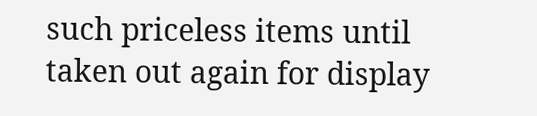such priceless items until taken out again for display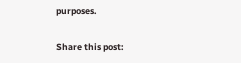purposes.

Share this post: